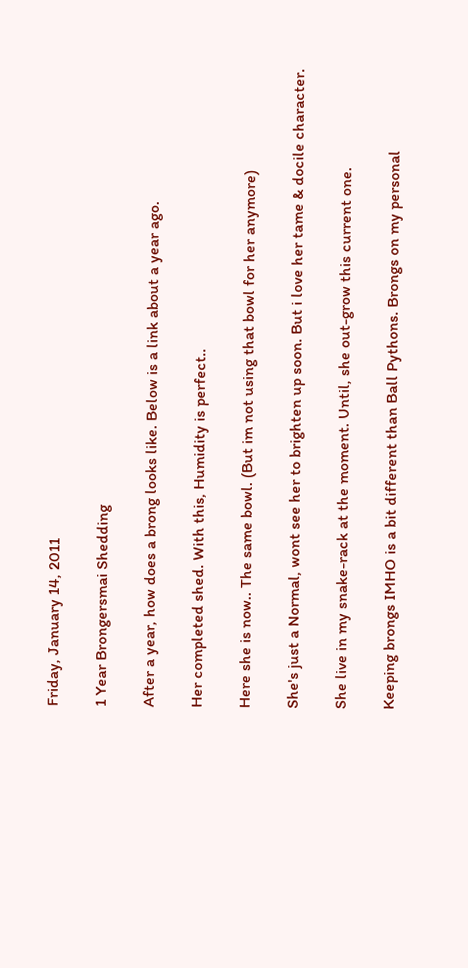Friday, January 14, 2011

1 Year Brongersmai Shedding

After a year, how does a brong looks like. Below is a link about a year ago.

Her completed shed. With this, Humidity is perfect..

Here she is now.. The same bowl. (But im not using that bowl for her anymore)

She's just a Normal, wont see her to brighten up soon. But i love her tame & docile character.

She live in my snake-rack at the moment. Until, she out-grow this current one.

Keeping brongs IMHO is a bit different than Ball Pythons. Brongs on my personal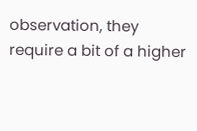observation, they require a bit of a higher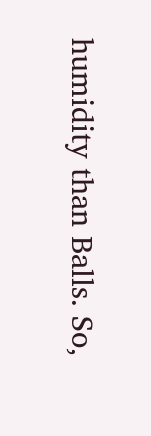humidity than Balls. So,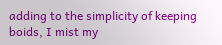adding to the simplicity of keeping boids, I mist my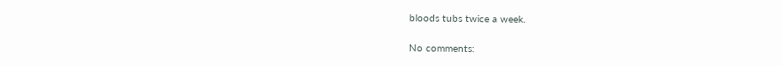bloods tubs twice a week.

No comments: